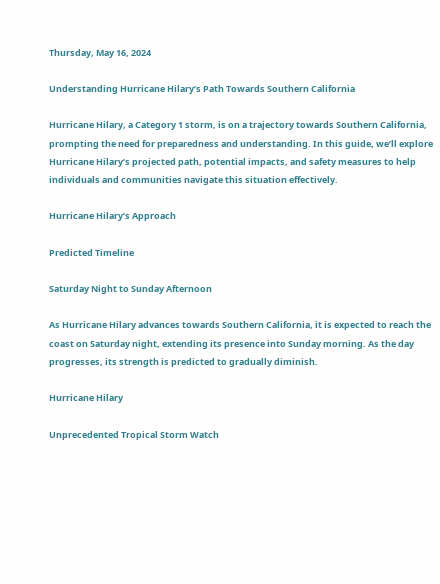Thursday, May 16, 2024

Understanding Hurricane Hilary’s Path Towards Southern California

Hurricane Hilary, a Category 1 storm, is on a trajectory towards Southern California, prompting the need for preparedness and understanding. In this guide, we’ll explore Hurricane Hilary’s projected path, potential impacts, and safety measures to help individuals and communities navigate this situation effectively.

Hurricane Hilary’s Approach

Predicted Timeline

Saturday Night to Sunday Afternoon

As Hurricane Hilary advances towards Southern California, it is expected to reach the coast on Saturday night, extending its presence into Sunday morning. As the day progresses, its strength is predicted to gradually diminish.

Hurricane Hilary

Unprecedented Tropical Storm Watch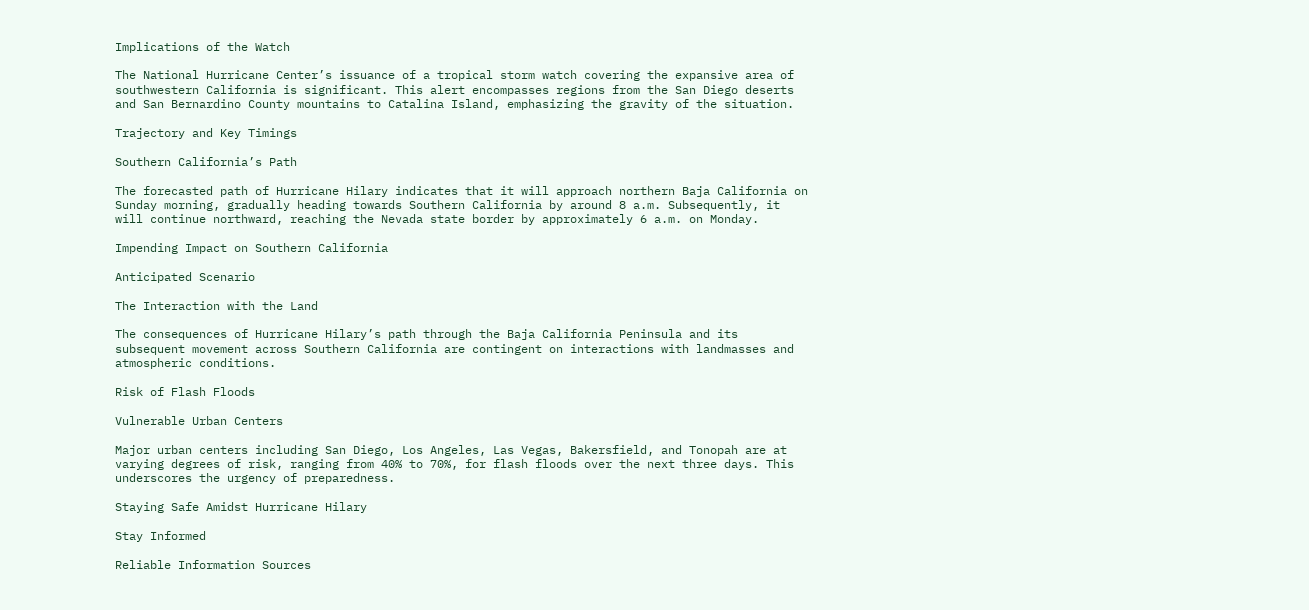Implications of the Watch

The National Hurricane Center’s issuance of a tropical storm watch covering the expansive area of southwestern California is significant. This alert encompasses regions from the San Diego deserts and San Bernardino County mountains to Catalina Island, emphasizing the gravity of the situation.

Trajectory and Key Timings

Southern California’s Path

The forecasted path of Hurricane Hilary indicates that it will approach northern Baja California on Sunday morning, gradually heading towards Southern California by around 8 a.m. Subsequently, it will continue northward, reaching the Nevada state border by approximately 6 a.m. on Monday.

Impending Impact on Southern California

Anticipated Scenario

The Interaction with the Land

The consequences of Hurricane Hilary’s path through the Baja California Peninsula and its subsequent movement across Southern California are contingent on interactions with landmasses and atmospheric conditions.

Risk of Flash Floods

Vulnerable Urban Centers

Major urban centers including San Diego, Los Angeles, Las Vegas, Bakersfield, and Tonopah are at varying degrees of risk, ranging from 40% to 70%, for flash floods over the next three days. This underscores the urgency of preparedness.

Staying Safe Amidst Hurricane Hilary

Stay Informed

Reliable Information Sources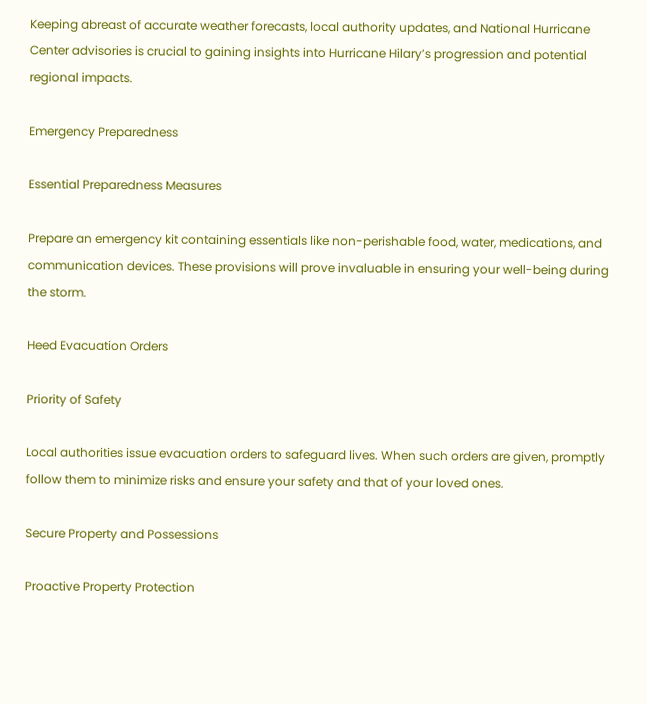Keeping abreast of accurate weather forecasts, local authority updates, and National Hurricane Center advisories is crucial to gaining insights into Hurricane Hilary’s progression and potential regional impacts.

Emergency Preparedness

Essential Preparedness Measures

Prepare an emergency kit containing essentials like non-perishable food, water, medications, and communication devices. These provisions will prove invaluable in ensuring your well-being during the storm.

Heed Evacuation Orders

Priority of Safety

Local authorities issue evacuation orders to safeguard lives. When such orders are given, promptly follow them to minimize risks and ensure your safety and that of your loved ones.

Secure Property and Possessions

Proactive Property Protection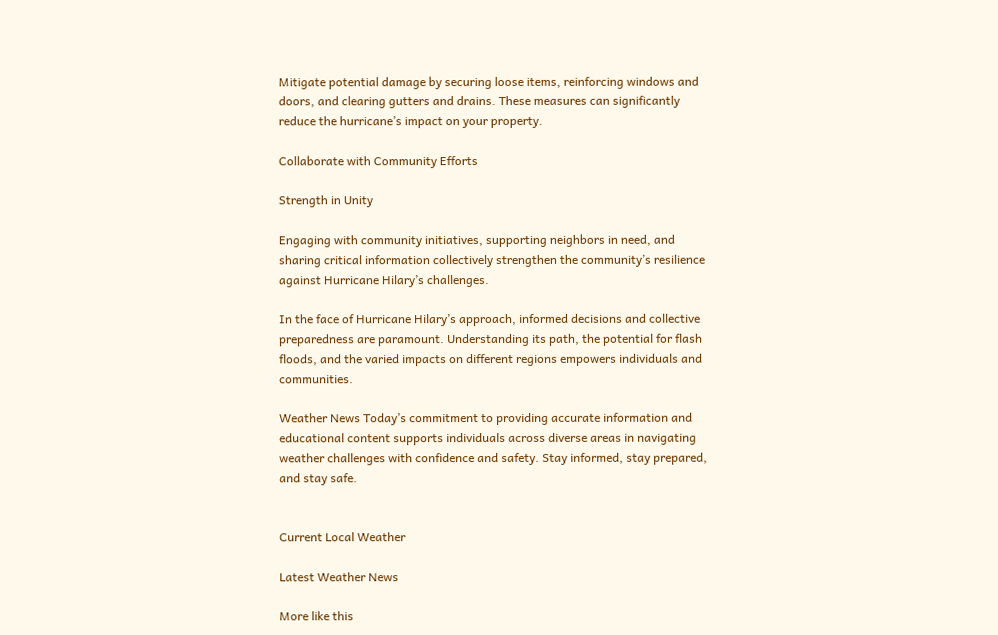Mitigate potential damage by securing loose items, reinforcing windows and doors, and clearing gutters and drains. These measures can significantly reduce the hurricane’s impact on your property.

Collaborate with Community Efforts

Strength in Unity

Engaging with community initiatives, supporting neighbors in need, and sharing critical information collectively strengthen the community’s resilience against Hurricane Hilary’s challenges.

In the face of Hurricane Hilary’s approach, informed decisions and collective preparedness are paramount. Understanding its path, the potential for flash floods, and the varied impacts on different regions empowers individuals and communities.

Weather News Today’s commitment to providing accurate information and educational content supports individuals across diverse areas in navigating weather challenges with confidence and safety. Stay informed, stay prepared, and stay safe.


Current Local Weather

Latest Weather News

More like this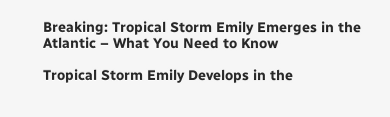Breaking: Tropical Storm Emily Emerges in the Atlantic – What You Need to Know

Tropical Storm Emily Develops in the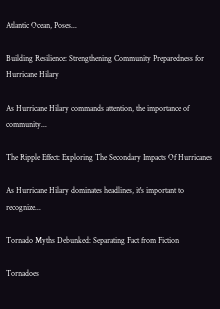Atlantic Ocean, Poses...

Building Resilience: Strengthening Community Preparedness for Hurricane Hilary

As Hurricane Hilary commands attention, the importance of community...

The Ripple Effect: Exploring The Secondary Impacts Of Hurricanes

As Hurricane Hilary dominates headlines, it's important to recognize...

Tornado Myths Debunked: Separating Fact from Fiction

Tornadoes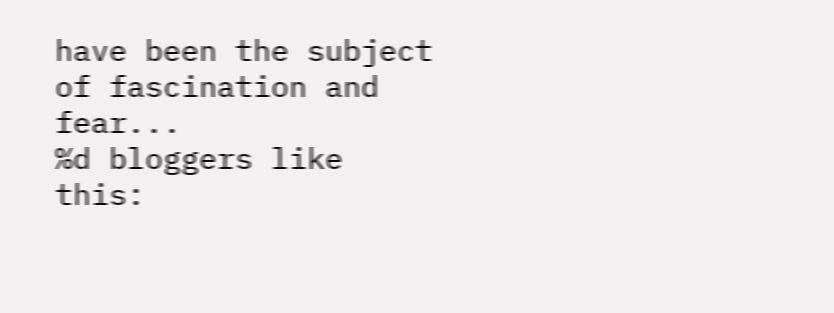have been the subject of fascination and fear...
%d bloggers like this: